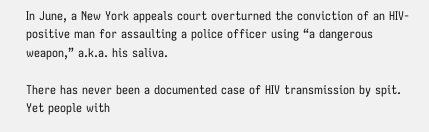In June, a New York appeals court overturned the conviction of an HIV-positive man for assaulting a police officer using “a dangerous weapon,” a.k.a. his saliva.

There has never been a documented case of HIV transmission by spit. Yet people with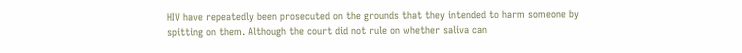HIV have repeatedly been prosecuted on the grounds that they intended to harm someone by spitting on them. Although the court did not rule on whether saliva can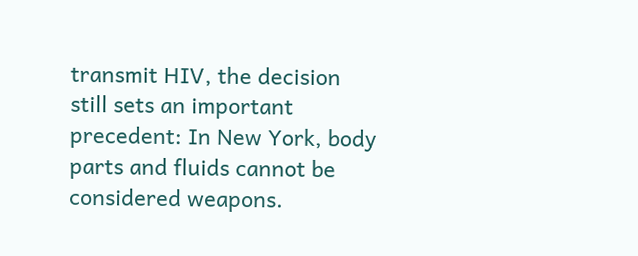transmit HIV, the decision still sets an important precedent: In New York, body parts and fluids cannot be considered weapons.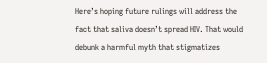Here’s hoping future rulings will address the fact that saliva doesn’t spread HIV. That would debunk a harmful myth that stigmatizes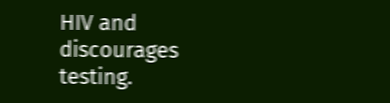HIV and discourages testing.